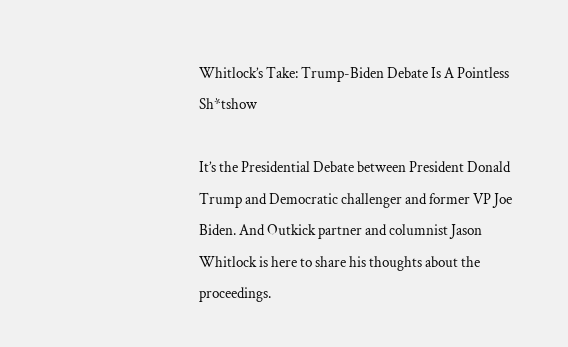Whitlock’s Take: Trump-Biden Debate Is A Pointless Sh*tshow

It’s the Presidential Debate between President Donald Trump and Democratic challenger and former VP Joe Biden. And Outkick partner and columnist Jason Whitlock is here to share his thoughts about the proceedings.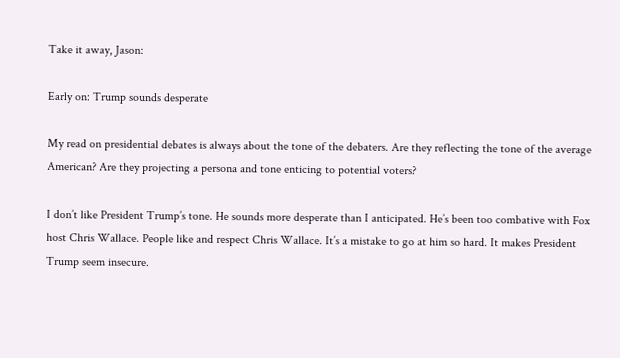Take it away, Jason:

Early on: Trump sounds desperate

My read on presidential debates is always about the tone of the debaters. Are they reflecting the tone of the average American? Are they projecting a persona and tone enticing to potential voters?

I don’t like President Trump’s tone. He sounds more desperate than I anticipated. He’s been too combative with Fox host Chris Wallace. People like and respect Chris Wallace. It’s a mistake to go at him so hard. It makes President Trump seem insecure.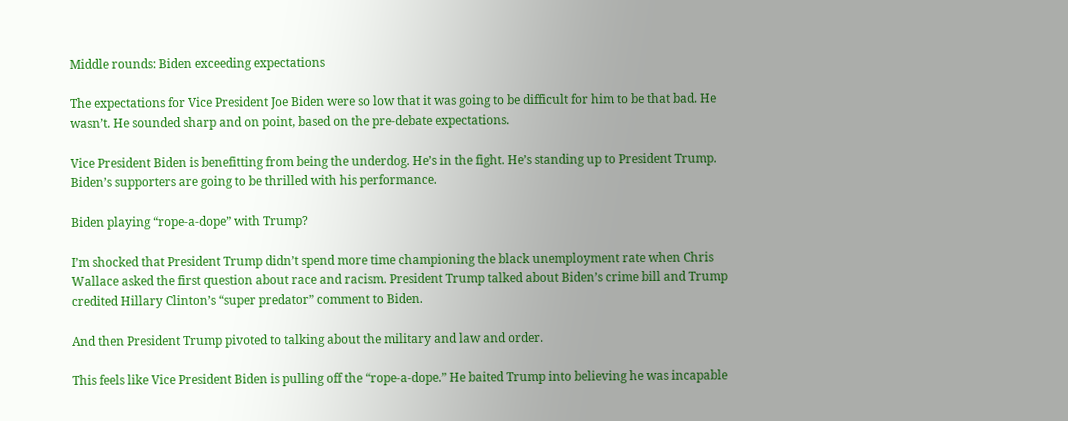Middle rounds: Biden exceeding expectations

The expectations for Vice President Joe Biden were so low that it was going to be difficult for him to be that bad. He wasn’t. He sounded sharp and on point, based on the pre-debate expectations.

Vice President Biden is benefitting from being the underdog. He’s in the fight. He’s standing up to President Trump. Biden’s supporters are going to be thrilled with his performance.

Biden playing “rope-a-dope” with Trump?

I’m shocked that President Trump didn’t spend more time championing the black unemployment rate when Chris Wallace asked the first question about race and racism. President Trump talked about Biden’s crime bill and Trump credited Hillary Clinton’s “super predator” comment to Biden.

And then President Trump pivoted to talking about the military and law and order.

This feels like Vice President Biden is pulling off the “rope-a-dope.” He baited Trump into believing he was incapable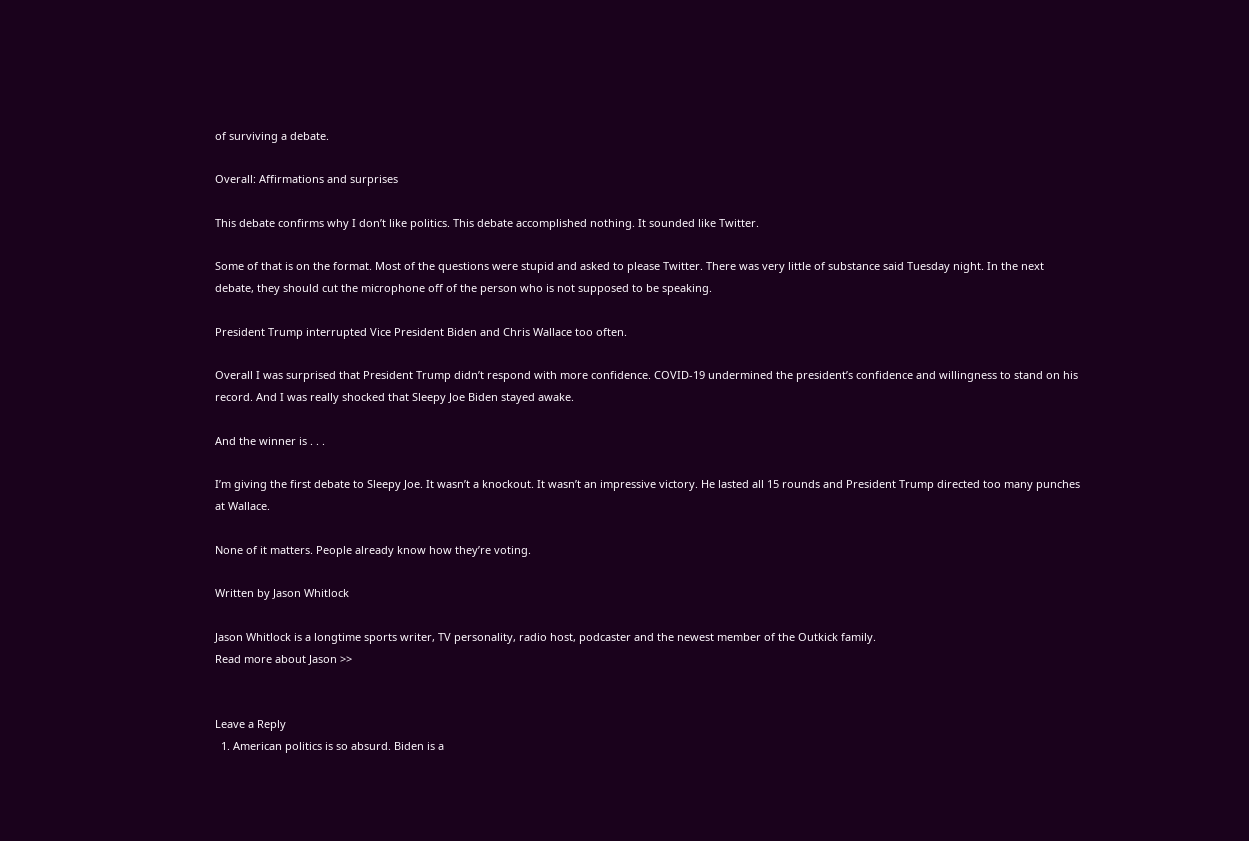of surviving a debate.

Overall: Affirmations and surprises

This debate confirms why I don’t like politics. This debate accomplished nothing. It sounded like Twitter.

Some of that is on the format. Most of the questions were stupid and asked to please Twitter. There was very little of substance said Tuesday night. In the next debate, they should cut the microphone off of the person who is not supposed to be speaking.

President Trump interrupted Vice President Biden and Chris Wallace too often.

Overall I was surprised that President Trump didn’t respond with more confidence. COVID-19 undermined the president’s confidence and willingness to stand on his record. And I was really shocked that Sleepy Joe Biden stayed awake.

And the winner is . . .

I’m giving the first debate to Sleepy Joe. It wasn’t a knockout. It wasn’t an impressive victory. He lasted all 15 rounds and President Trump directed too many punches at Wallace.

None of it matters. People already know how they’re voting.

Written by Jason Whitlock

Jason Whitlock is a longtime sports writer, TV personality, radio host, podcaster and the newest member of the Outkick family.
Read more about Jason >>


Leave a Reply
  1. American politics is so absurd. Biden is a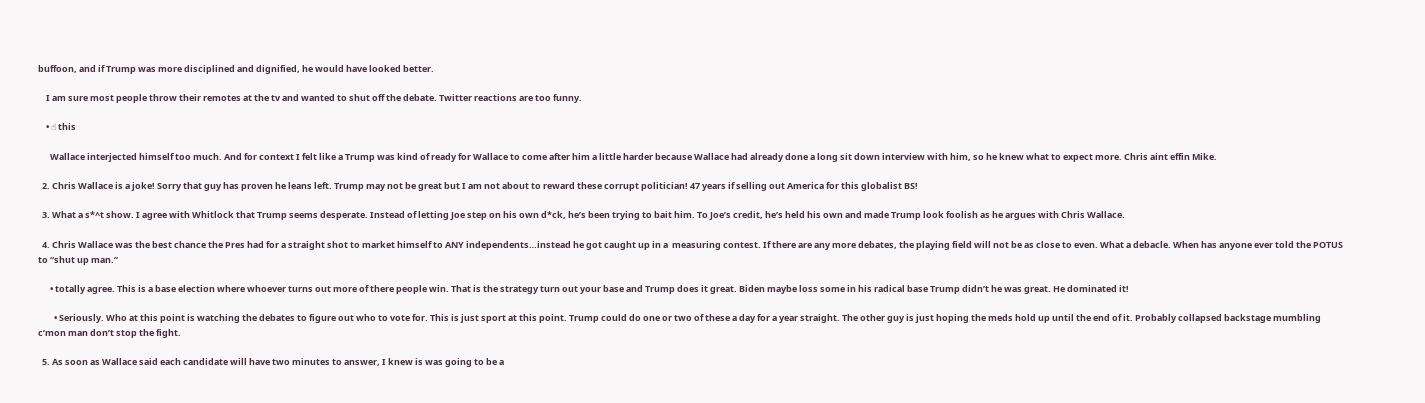buffoon, and if Trump was more disciplined and dignified, he would have looked better.

    I am sure most people throw their remotes at the tv and wanted to shut off the debate. Twitter reactions are too funny.

    • ☝ this

      Wallace interjected himself too much. And for context I felt like a Trump was kind of ready for Wallace to come after him a little harder because Wallace had already done a long sit down interview with him, so he knew what to expect more. Chris aint effin Mike.

  2. Chris Wallace is a joke! Sorry that guy has proven he leans left. Trump may not be great but I am not about to reward these corrupt politician! 47 years if selling out America for this globalist BS!

  3. What a s*^t show. I agree with Whitlock that Trump seems desperate. Instead of letting Joe step on his own d*ck, he’s been trying to bait him. To Joe’s credit, he’s held his own and made Trump look foolish as he argues with Chris Wallace.

  4. Chris Wallace was the best chance the Pres had for a straight shot to market himself to ANY independents…instead he got caught up in a  measuring contest. If there are any more debates, the playing field will not be as close to even. What a debacle. When has anyone ever told the POTUS to “shut up man.”

      • totally agree. This is a base election where whoever turns out more of there people win. That is the strategy turn out your base and Trump does it great. Biden maybe loss some in his radical base Trump didn’t he was great. He dominated it!

        • Seriously. Who at this point is watching the debates to figure out who to vote for. This is just sport at this point. Trump could do one or two of these a day for a year straight. The other guy is just hoping the meds hold up until the end of it. Probably collapsed backstage mumbling c’mon man don’t stop the fight.

  5. As soon as Wallace said each candidate will have two minutes to answer, I knew is was going to be a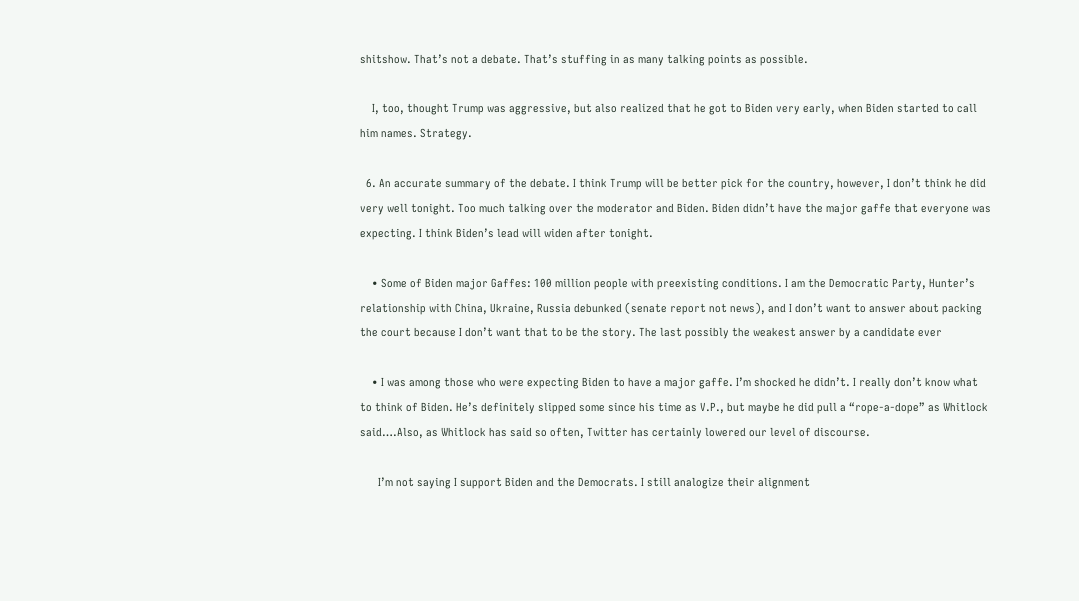shitshow. That’s not a debate. That’s stuffing in as many talking points as possible.

    I, too, thought Trump was aggressive, but also realized that he got to Biden very early, when Biden started to call him names. Strategy.

  6. An accurate summary of the debate. I think Trump will be better pick for the country, however, I don’t think he did very well tonight. Too much talking over the moderator and Biden. Biden didn’t have the major gaffe that everyone was expecting. I think Biden’s lead will widen after tonight.

    • Some of Biden major Gaffes: 100 million people with preexisting conditions. I am the Democratic Party, Hunter’s relationship with China, Ukraine, Russia debunked (senate report not news), and I don’t want to answer about packing the court because I don’t want that to be the story. The last possibly the weakest answer by a candidate ever

    • I was among those who were expecting Biden to have a major gaffe. I’m shocked he didn’t. I really don’t know what to think of Biden. He’s definitely slipped some since his time as V.P., but maybe he did pull a “rope-a-dope” as Whitlock said….Also, as Whitlock has said so often, Twitter has certainly lowered our level of discourse.

      I’m not saying I support Biden and the Democrats. I still analogize their alignment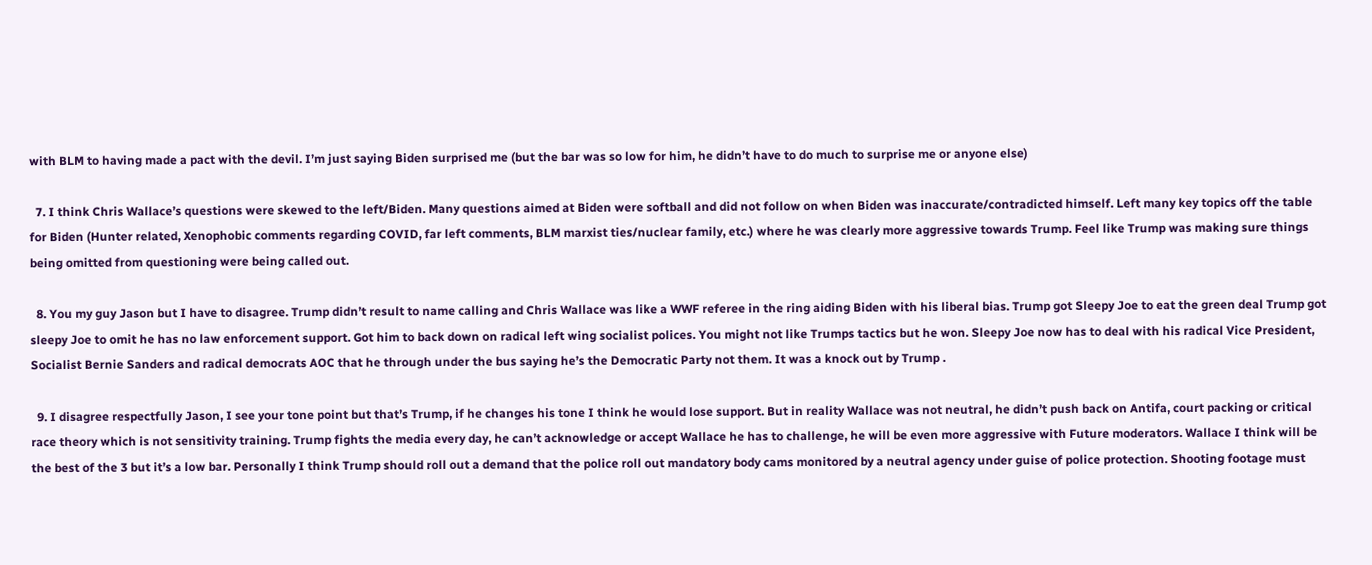with BLM to having made a pact with the devil. I’m just saying Biden surprised me (but the bar was so low for him, he didn’t have to do much to surprise me or anyone else)

  7. I think Chris Wallace’s questions were skewed to the left/Biden. Many questions aimed at Biden were softball and did not follow on when Biden was inaccurate/contradicted himself. Left many key topics off the table for Biden (Hunter related, Xenophobic comments regarding COVID, far left comments, BLM marxist ties/nuclear family, etc.) where he was clearly more aggressive towards Trump. Feel like Trump was making sure things being omitted from questioning were being called out.

  8. You my guy Jason but I have to disagree. Trump didn’t result to name calling and Chris Wallace was like a WWF referee in the ring aiding Biden with his liberal bias. Trump got Sleepy Joe to eat the green deal Trump got sleepy Joe to omit he has no law enforcement support. Got him to back down on radical left wing socialist polices. You might not like Trumps tactics but he won. Sleepy Joe now has to deal with his radical Vice President, Socialist Bernie Sanders and radical democrats AOC that he through under the bus saying he’s the Democratic Party not them. It was a knock out by Trump .

  9. I disagree respectfully Jason, I see your tone point but that’s Trump, if he changes his tone I think he would lose support. But in reality Wallace was not neutral, he didn’t push back on Antifa, court packing or critical race theory which is not sensitivity training. Trump fights the media every day, he can’t acknowledge or accept Wallace he has to challenge, he will be even more aggressive with Future moderators. Wallace I think will be the best of the 3 but it’s a low bar. Personally I think Trump should roll out a demand that the police roll out mandatory body cams monitored by a neutral agency under guise of police protection. Shooting footage must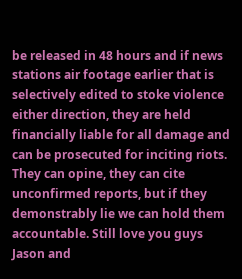be released in 48 hours and if news stations air footage earlier that is selectively edited to stoke violence either direction, they are held financially liable for all damage and can be prosecuted for inciting riots. They can opine, they can cite unconfirmed reports, but if they demonstrably lie we can hold them accountable. Still love you guys Jason and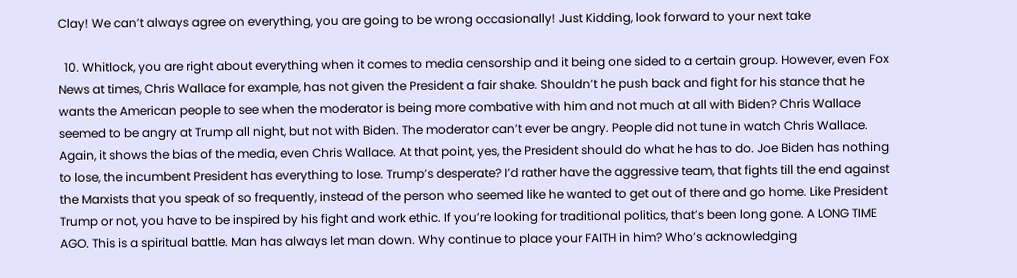Clay! We can’t always agree on everything, you are going to be wrong occasionally! Just Kidding, look forward to your next take

  10. Whitlock, you are right about everything when it comes to media censorship and it being one sided to a certain group. However, even Fox News at times, Chris Wallace for example, has not given the President a fair shake. Shouldn’t he push back and fight for his stance that he wants the American people to see when the moderator is being more combative with him and not much at all with Biden? Chris Wallace seemed to be angry at Trump all night, but not with Biden. The moderator can’t ever be angry. People did not tune in watch Chris Wallace. Again, it shows the bias of the media, even Chris Wallace. At that point, yes, the President should do what he has to do. Joe Biden has nothing to lose, the incumbent President has everything to lose. Trump’s desperate? I’d rather have the aggressive team, that fights till the end against the Marxists that you speak of so frequently, instead of the person who seemed like he wanted to get out of there and go home. Like President Trump or not, you have to be inspired by his fight and work ethic. If you’re looking for traditional politics, that’s been long gone. A LONG TIME AGO. This is a spiritual battle. Man has always let man down. Why continue to place your FAITH in him? Who’s acknowledging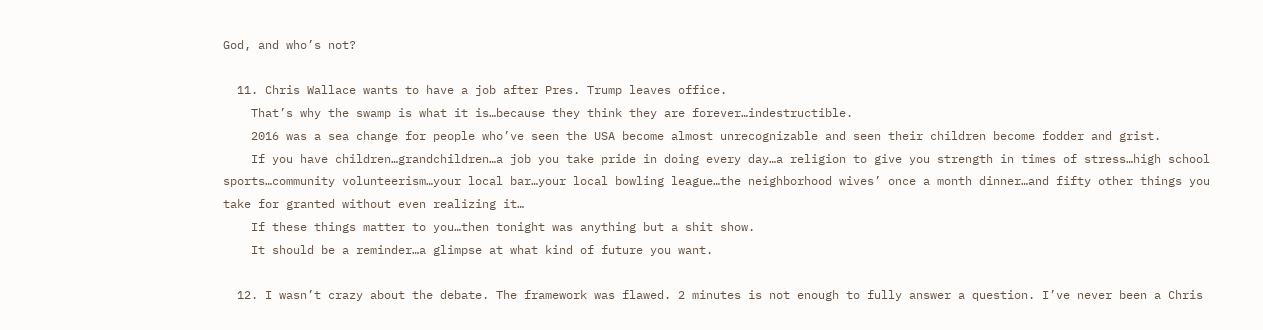God, and who’s not?

  11. Chris Wallace wants to have a job after Pres. Trump leaves office.
    That’s why the swamp is what it is…because they think they are forever…indestructible.
    2016 was a sea change for people who’ve seen the USA become almost unrecognizable and seen their children become fodder and grist.
    If you have children…grandchildren…a job you take pride in doing every day…a religion to give you strength in times of stress…high school sports…community volunteerism…your local bar…your local bowling league…the neighborhood wives’ once a month dinner…and fifty other things you take for granted without even realizing it…
    If these things matter to you…then tonight was anything but a shit show.
    It should be a reminder…a glimpse at what kind of future you want.

  12. I wasn’t crazy about the debate. The framework was flawed. 2 minutes is not enough to fully answer a question. I’ve never been a Chris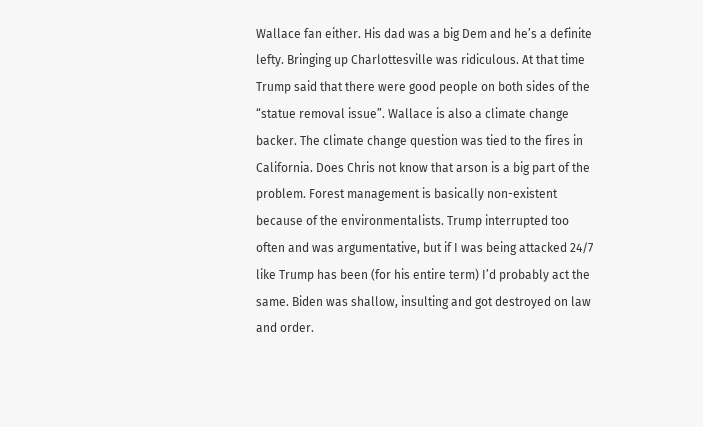Wallace fan either. His dad was a big Dem and he’s a definite lefty. Bringing up Charlottesville was ridiculous. At that time Trump said that there were good people on both sides of the “statue removal issue”. Wallace is also a climate change backer. The climate change question was tied to the fires in California. Does Chris not know that arson is a big part of the problem. Forest management is basically non-existent because of the environmentalists. Trump interrupted too often and was argumentative, but if I was being attacked 24/7 like Trump has been (for his entire term) I’d probably act the same. Biden was shallow, insulting and got destroyed on law and order.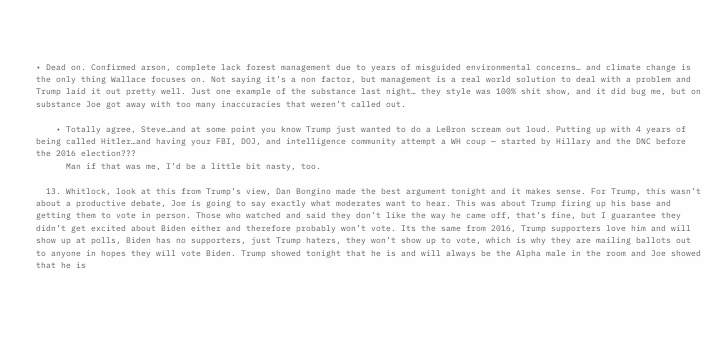• Dead on. Confirmed arson, complete lack forest management due to years of misguided environmental concerns… and climate change is the only thing Wallace focuses on. Not saying it’s a non factor, but management is a real world solution to deal with a problem and Trump laid it out pretty well. Just one example of the substance last night… they style was 100% shit show, and it did bug me, but on substance Joe got away with too many inaccuracies that weren’t called out.

    • Totally agree, Steve…and at some point you know Trump just wanted to do a LeBron scream out loud. Putting up with 4 years of being called Hitler…and having your FBI, DOJ, and intelligence community attempt a WH coup — started by Hillary and the DNC before the 2016 election???
      Man if that was me, I’d be a little bit nasty, too.

  13. Whitlock, look at this from Trump’s view, Dan Bongino made the best argument tonight and it makes sense. For Trump, this wasn’t about a productive debate, Joe is going to say exactly what moderates want to hear. This was about Trump firing up his base and getting them to vote in person. Those who watched and said they don’t like the way he came off, that’s fine, but I guarantee they didn’t get excited about Biden either and therefore probably won’t vote. Its the same from 2016, Trump supporters love him and will show up at polls, Biden has no supporters, just Trump haters, they won’t show up to vote, which is why they are mailing ballots out to anyone in hopes they will vote Biden. Trump showed tonight that he is and will always be the Alpha male in the room and Joe showed that he is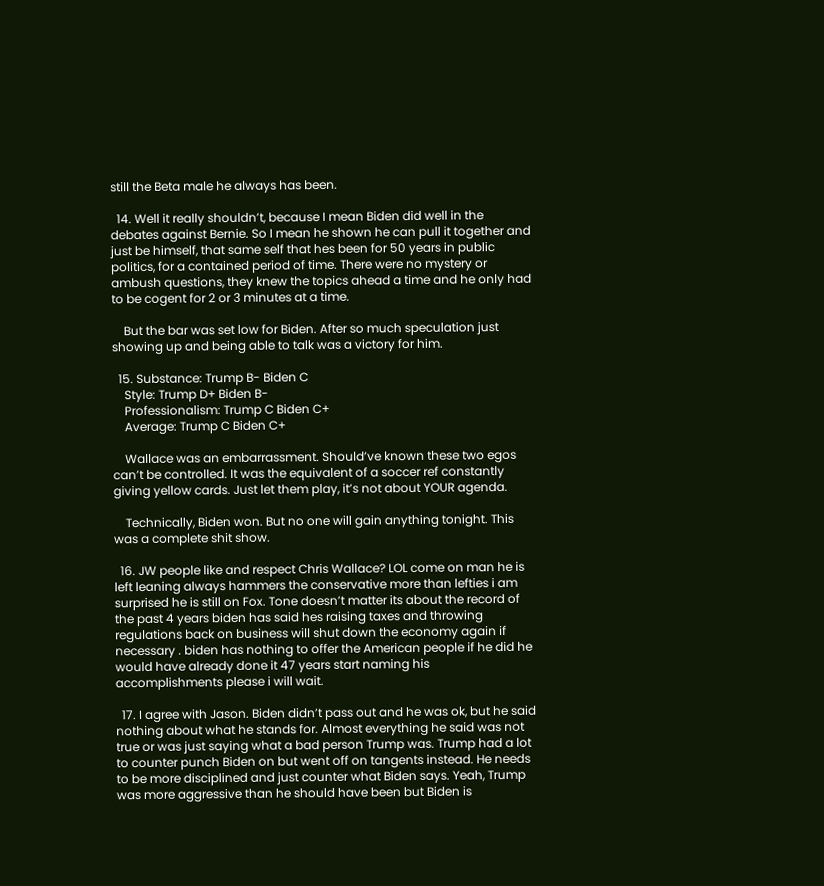still the Beta male he always has been.

  14. Well it really shouldn’t, because I mean Biden did well in the debates against Bernie. So I mean he shown he can pull it together and just be himself, that same self that hes been for 50 years in public politics, for a contained period of time. There were no mystery or ambush questions, they knew the topics ahead a time and he only had to be cogent for 2 or 3 minutes at a time.

    But the bar was set low for Biden. After so much speculation just showing up and being able to talk was a victory for him.

  15. Substance: Trump B- Biden C
    Style: Trump D+ Biden B-
    Professionalism: Trump C Biden C+
    Average: Trump C Biden C+

    Wallace was an embarrassment. Should’ve known these two egos can’t be controlled. It was the equivalent of a soccer ref constantly giving yellow cards. Just let them play, it’s not about YOUR agenda.

    Technically, Biden won. But no one will gain anything tonight. This was a complete shit show.

  16. JW people like and respect Chris Wallace? LOL come on man he is left leaning always hammers the conservative more than lefties i am surprised he is still on Fox. Tone doesn’t matter its about the record of the past 4 years biden has said hes raising taxes and throwing regulations back on business will shut down the economy again if necessary . biden has nothing to offer the American people if he did he would have already done it 47 years start naming his accomplishments please i will wait.

  17. I agree with Jason. Biden didn’t pass out and he was ok, but he said nothing about what he stands for. Almost everything he said was not true or was just saying what a bad person Trump was. Trump had a lot to counter punch Biden on but went off on tangents instead. He needs to be more disciplined and just counter what Biden says. Yeah, Trump was more aggressive than he should have been but Biden is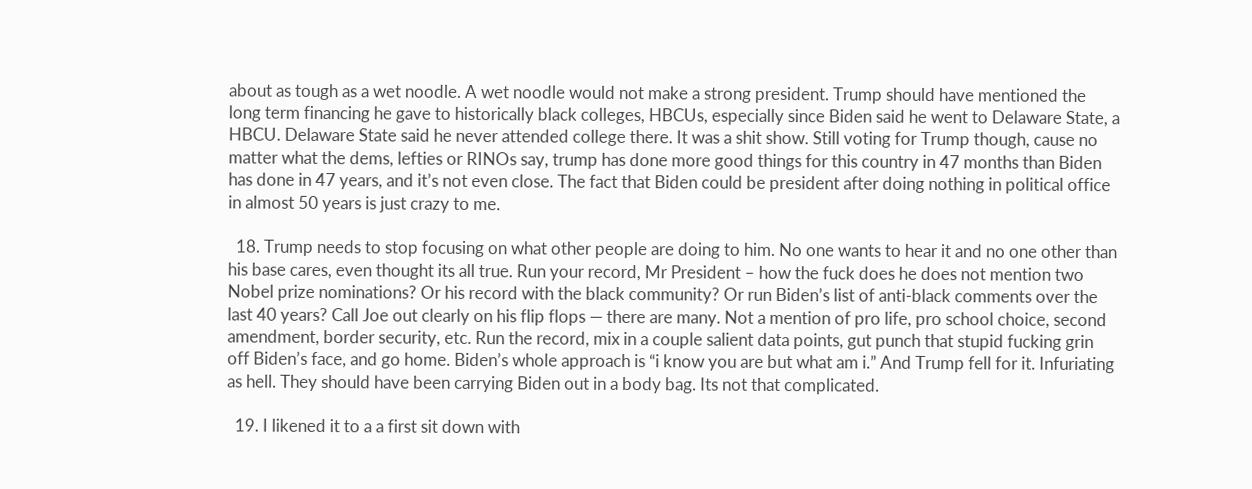about as tough as a wet noodle. A wet noodle would not make a strong president. Trump should have mentioned the long term financing he gave to historically black colleges, HBCUs, especially since Biden said he went to Delaware State, a HBCU. Delaware State said he never attended college there. It was a shit show. Still voting for Trump though, cause no matter what the dems, lefties or RINOs say, trump has done more good things for this country in 47 months than Biden has done in 47 years, and it’s not even close. The fact that Biden could be president after doing nothing in political office in almost 50 years is just crazy to me.

  18. Trump needs to stop focusing on what other people are doing to him. No one wants to hear it and no one other than his base cares, even thought its all true. Run your record, Mr President – how the fuck does he does not mention two Nobel prize nominations? Or his record with the black community? Or run Biden’s list of anti-black comments over the last 40 years? Call Joe out clearly on his flip flops — there are many. Not a mention of pro life, pro school choice, second amendment, border security, etc. Run the record, mix in a couple salient data points, gut punch that stupid fucking grin off Biden’s face, and go home. Biden’s whole approach is “i know you are but what am i.” And Trump fell for it. Infuriating as hell. They should have been carrying Biden out in a body bag. Its not that complicated.

  19. I likened it to a a first sit down with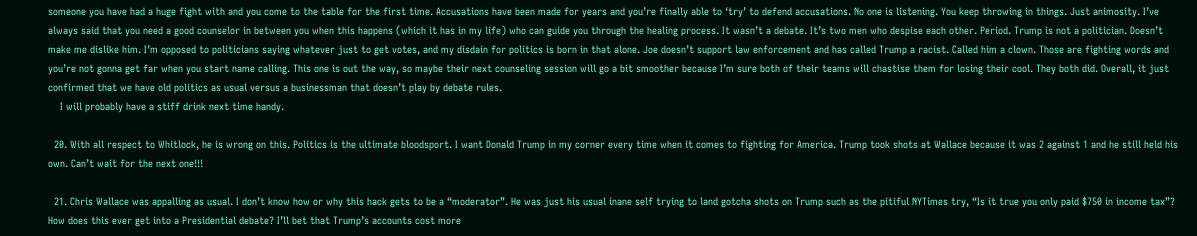someone you have had a huge fight with and you come to the table for the first time. Accusations have been made for years and you’re finally able to ‘try’ to defend accusations. No one is listening. You keep throwing in things. Just animosity. I’ve always said that you need a good counselor in between you when this happens (which it has in my life) who can guide you through the healing process. It wasn’t a debate. It’s two men who despise each other. Period. Trump is not a politician. Doesn’t make me dislike him. I’m opposed to politicians saying whatever just to get votes, and my disdain for politics is born in that alone. Joe doesn’t support law enforcement and has called Trump a racist. Called him a clown. Those are fighting words and you’re not gonna get far when you start name calling. This one is out the way, so maybe their next counseling session will go a bit smoother because I’m sure both of their teams will chastise them for losing their cool. They both did. Overall, it just confirmed that we have old politics as usual versus a businessman that doesn’t play by debate rules.
    I will probably have a stiff drink next time handy.

  20. With all respect to Whitlock, he is wrong on this. Politics is the ultimate bloodsport. I want Donald Trump in my corner every time when it comes to fighting for America. Trump took shots at Wallace because it was 2 against 1 and he still held his own. Can’t wait for the next one!!!

  21. Chris Wallace was appalling as usual. I don’t know how or why this hack gets to be a “moderator”. He was just his usual inane self trying to land gotcha shots on Trump such as the pitiful NYTimes try, “Is it true you only paid $750 in income tax”? How does this ever get into a Presidential debate? I’ll bet that Trump’s accounts cost more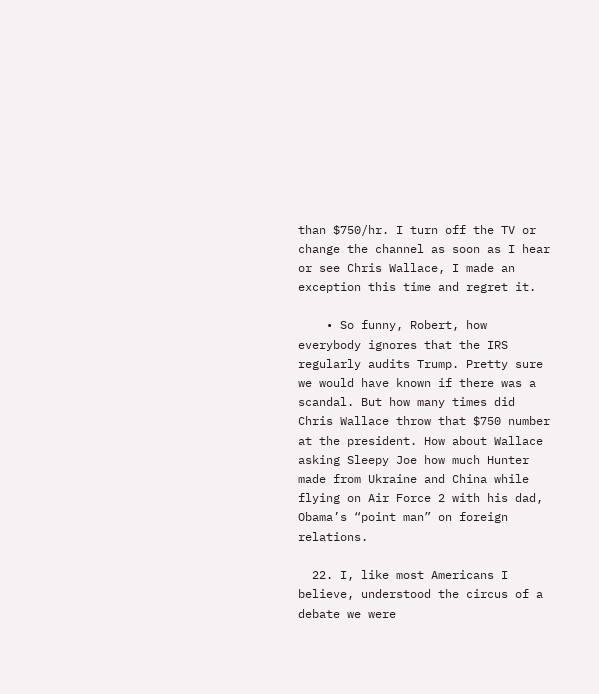than $750/hr. I turn off the TV or change the channel as soon as I hear or see Chris Wallace, I made an exception this time and regret it.

    • So funny, Robert, how everybody ignores that the IRS regularly audits Trump. Pretty sure we would have known if there was a scandal. But how many times did Chris Wallace throw that $750 number at the president. How about Wallace asking Sleepy Joe how much Hunter made from Ukraine and China while flying on Air Force 2 with his dad, Obama’s “point man” on foreign relations.

  22. I, like most Americans I believe, understood the circus of a debate we were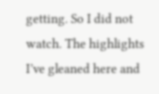getting. So I did not watch. The highlights I’ve gleaned here and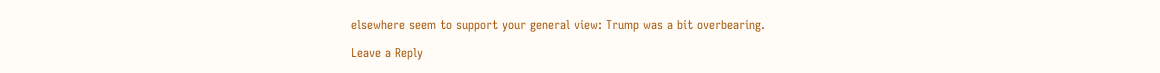elsewhere seem to support your general view: Trump was a bit overbearing.

Leave a Reply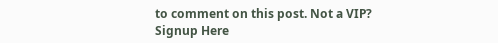to comment on this post. Not a VIP? Signup Here